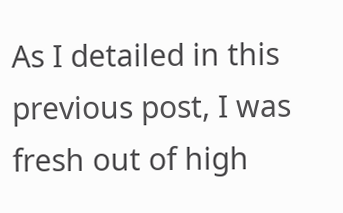As I detailed in this previous post, I was fresh out of high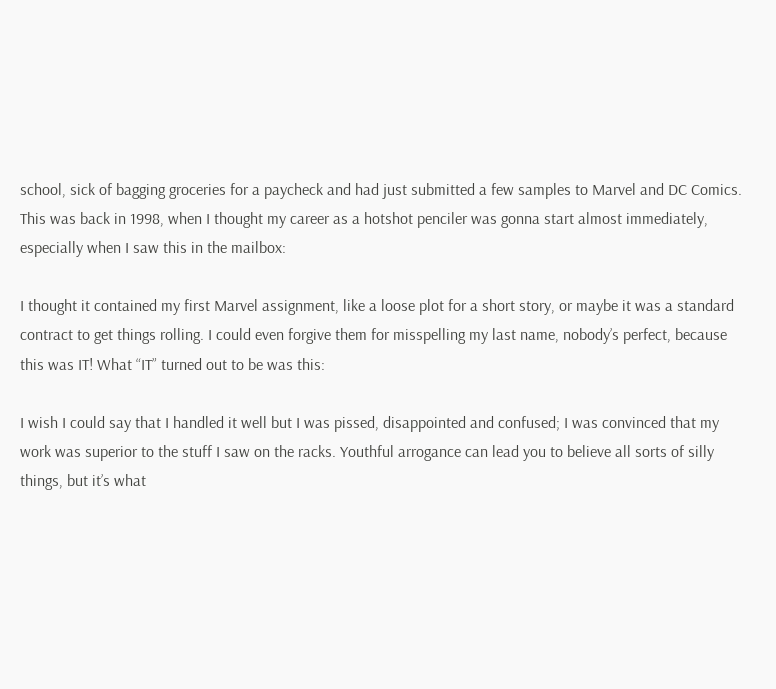school, sick of bagging groceries for a paycheck and had just submitted a few samples to Marvel and DC Comics. This was back in 1998, when I thought my career as a hotshot penciler was gonna start almost immediately, especially when I saw this in the mailbox:

I thought it contained my first Marvel assignment, like a loose plot for a short story, or maybe it was a standard contract to get things rolling. I could even forgive them for misspelling my last name, nobody’s perfect, because this was IT! What “IT” turned out to be was this:

I wish I could say that I handled it well but I was pissed, disappointed and confused; I was convinced that my work was superior to the stuff I saw on the racks. Youthful arrogance can lead you to believe all sorts of silly things, but it’s what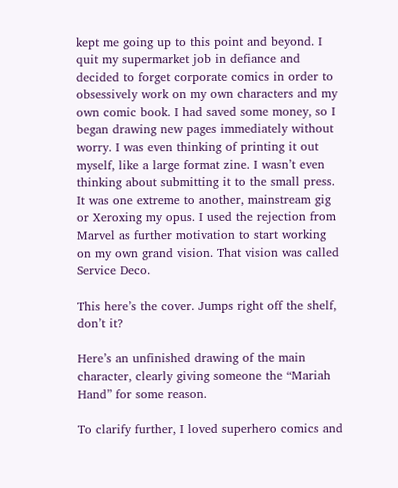kept me going up to this point and beyond. I quit my supermarket job in defiance and decided to forget corporate comics in order to obsessively work on my own characters and my own comic book. I had saved some money, so I began drawing new pages immediately without worry. I was even thinking of printing it out myself, like a large format zine. I wasn’t even thinking about submitting it to the small press. It was one extreme to another, mainstream gig or Xeroxing my opus. I used the rejection from Marvel as further motivation to start working on my own grand vision. That vision was called Service Deco.

This here’s the cover. Jumps right off the shelf, don’t it?

Here’s an unfinished drawing of the main character, clearly giving someone the “Mariah Hand” for some reason.

To clarify further, I loved superhero comics and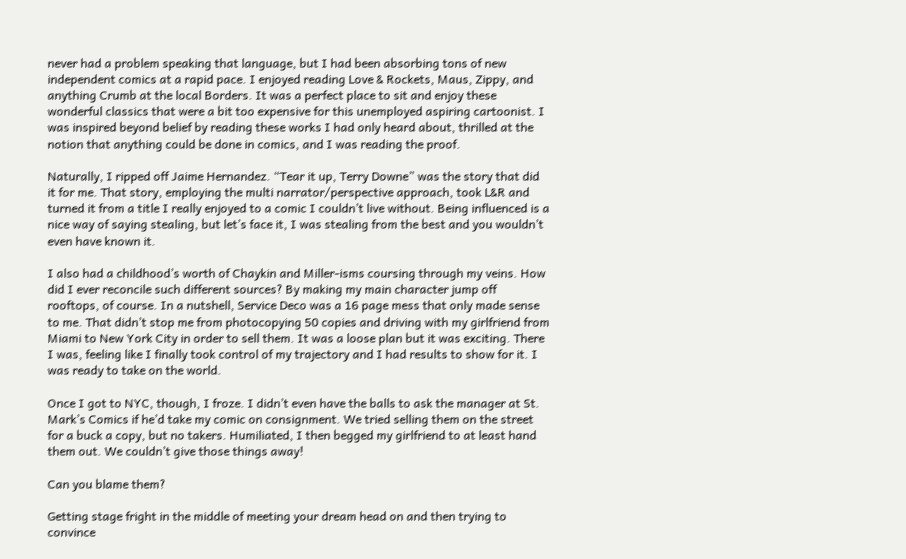never had a problem speaking that language, but I had been absorbing tons of new independent comics at a rapid pace. I enjoyed reading Love & Rockets, Maus, Zippy, and anything Crumb at the local Borders. It was a perfect place to sit and enjoy these wonderful classics that were a bit too expensive for this unemployed aspiring cartoonist. I was inspired beyond belief by reading these works I had only heard about, thrilled at the notion that anything could be done in comics, and I was reading the proof.

Naturally, I ripped off Jaime Hernandez. “Tear it up, Terry Downe” was the story that did it for me. That story, employing the multi narrator/perspective approach, took L&R and turned it from a title I really enjoyed to a comic I couldn’t live without. Being influenced is a nice way of saying stealing, but let’s face it, I was stealing from the best and you wouldn’t even have known it.

I also had a childhood’s worth of Chaykin and Miller-isms coursing through my veins. How did I ever reconcile such different sources? By making my main character jump off rooftops, of course. In a nutshell, Service Deco was a 16 page mess that only made sense to me. That didn’t stop me from photocopying 50 copies and driving with my girlfriend from Miami to New York City in order to sell them. It was a loose plan but it was exciting. There I was, feeling like I finally took control of my trajectory and I had results to show for it. I was ready to take on the world.

Once I got to NYC, though, I froze. I didn’t even have the balls to ask the manager at St. Mark’s Comics if he’d take my comic on consignment. We tried selling them on the street for a buck a copy, but no takers. Humiliated, I then begged my girlfriend to at least hand them out. We couldn’t give those things away!

Can you blame them?

Getting stage fright in the middle of meeting your dream head on and then trying to convince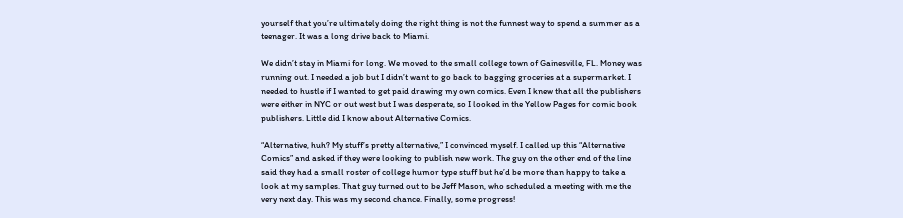yourself that you’re ultimately doing the right thing is not the funnest way to spend a summer as a teenager. It was a long drive back to Miami.

We didn’t stay in Miami for long. We moved to the small college town of Gainesville, FL. Money was running out. I needed a job but I didn’t want to go back to bagging groceries at a supermarket. I needed to hustle if I wanted to get paid drawing my own comics. Even I knew that all the publishers were either in NYC or out west but I was desperate, so I looked in the Yellow Pages for comic book publishers. Little did I know about Alternative Comics.

“Alternative, huh? My stuff’s pretty alternative,” I convinced myself. I called up this “Alternative Comics” and asked if they were looking to publish new work. The guy on the other end of the line said they had a small roster of college humor type stuff but he’d be more than happy to take a look at my samples. That guy turned out to be Jeff Mason, who scheduled a meeting with me the very next day. This was my second chance. Finally, some progress!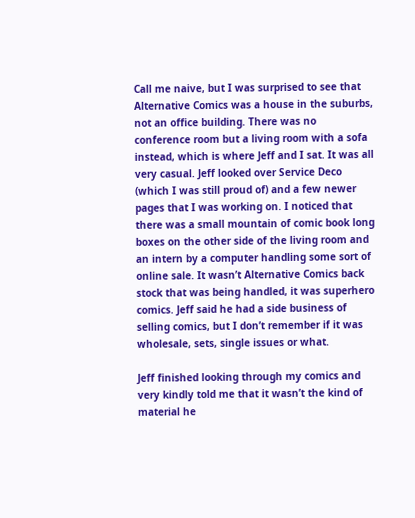Call me naive, but I was surprised to see that Alternative Comics was a house in the suburbs, not an office building. There was no conference room but a living room with a sofa instead, which is where Jeff and I sat. It was all very casual. Jeff looked over Service Deco (which I was still proud of) and a few newer pages that I was working on. I noticed that there was a small mountain of comic book long boxes on the other side of the living room and an intern by a computer handling some sort of online sale. It wasn’t Alternative Comics back stock that was being handled, it was superhero comics. Jeff said he had a side business of selling comics, but I don’t remember if it was wholesale, sets, single issues or what.

Jeff finished looking through my comics and very kindly told me that it wasn’t the kind of material he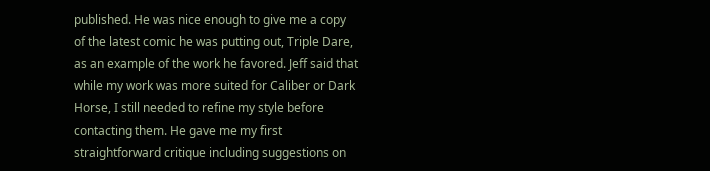published. He was nice enough to give me a copy of the latest comic he was putting out, Triple Dare, as an example of the work he favored. Jeff said that while my work was more suited for Caliber or Dark Horse, I still needed to refine my style before contacting them. He gave me my first straightforward critique including suggestions on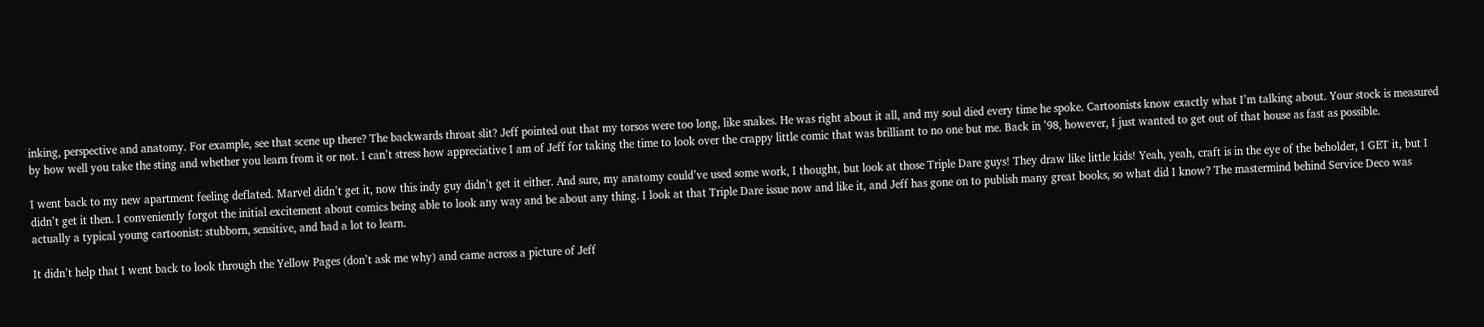inking, perspective and anatomy. For example, see that scene up there? The backwards throat slit? Jeff pointed out that my torsos were too long, like snakes. He was right about it all, and my soul died every time he spoke. Cartoonists know exactly what I’m talking about. Your stock is measured by how well you take the sting and whether you learn from it or not. I can’t stress how appreciative I am of Jeff for taking the time to look over the crappy little comic that was brilliant to no one but me. Back in ’98, however, I just wanted to get out of that house as fast as possible.

I went back to my new apartment feeling deflated. Marvel didn’t get it, now this indy guy didn’t get it either. And sure, my anatomy could’ve used some work, I thought, but look at those Triple Dare guys! They draw like little kids! Yeah, yeah, craft is in the eye of the beholder, I GET it, but I didn’t get it then. I conveniently forgot the initial excitement about comics being able to look any way and be about any thing. I look at that Triple Dare issue now and like it, and Jeff has gone on to publish many great books, so what did I know? The mastermind behind Service Deco was actually a typical young cartoonist: stubborn, sensitive, and had a lot to learn.

It didn’t help that I went back to look through the Yellow Pages (don’t ask me why) and came across a picture of Jeff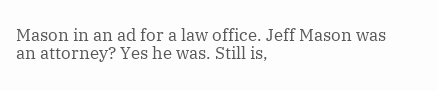Mason in an ad for a law office. Jeff Mason was an attorney? Yes he was. Still is,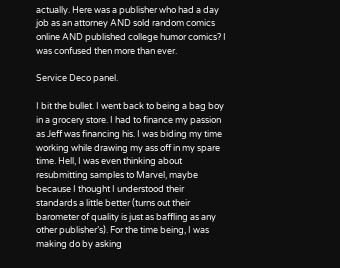actually. Here was a publisher who had a day job as an attorney AND sold random comics online AND published college humor comics? I was confused then more than ever.

Service Deco panel.

I bit the bullet. I went back to being a bag boy in a grocery store. I had to finance my passion as Jeff was financing his. I was biding my time working while drawing my ass off in my spare time. Hell, I was even thinking about resubmitting samples to Marvel, maybe because I thought I understood their standards a little better (turns out their barometer of quality is just as baffling as any other publisher’s). For the time being, I was making do by asking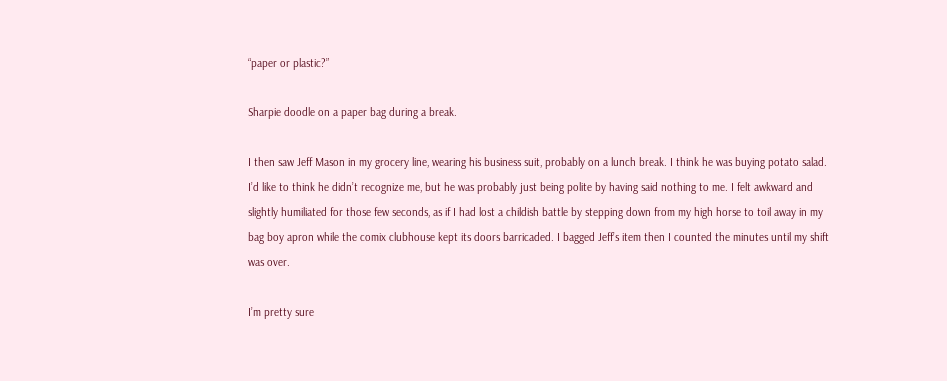“paper or plastic?”

Sharpie doodle on a paper bag during a break.

I then saw Jeff Mason in my grocery line, wearing his business suit, probably on a lunch break. I think he was buying potato salad. I’d like to think he didn’t recognize me, but he was probably just being polite by having said nothing to me. I felt awkward and slightly humiliated for those few seconds, as if I had lost a childish battle by stepping down from my high horse to toil away in my bag boy apron while the comix clubhouse kept its doors barricaded. I bagged Jeff’s item then I counted the minutes until my shift was over.

I’m pretty sure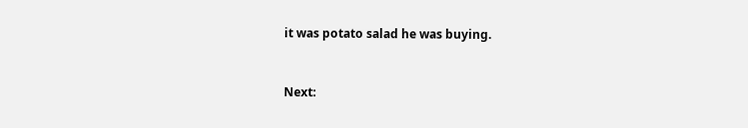it was potato salad he was buying.


Next: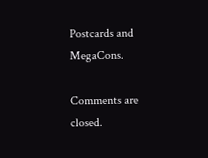Postcards and MegaCons.

Comments are closed.